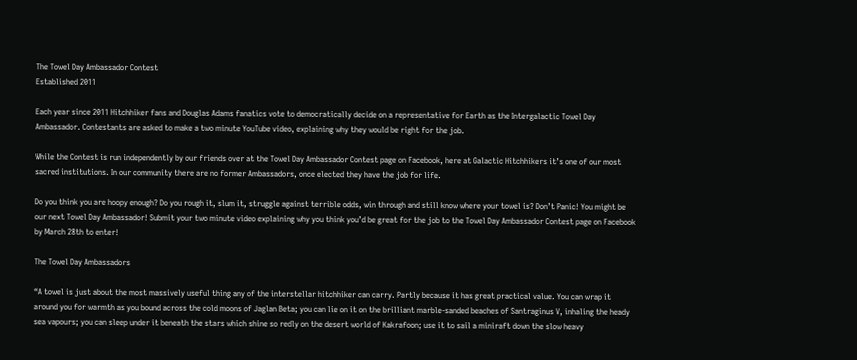The Towel Day Ambassador Contest
Established 2011

Each year since 2011 Hitchhiker fans and Douglas Adams fanatics vote to democratically decide on a representative for Earth as the Intergalactic Towel Day Ambassador. Contestants are asked to make a two minute YouTube video, explaining why they would be right for the job.

While the Contest is run independently by our friends over at the Towel Day Ambassador Contest page on Facebook, here at Galactic Hitchhikers it’s one of our most sacred institutions. In our community there are no former Ambassadors, once elected they have the job for life.

Do you think you are hoopy enough? Do you rough it, slum it, struggle against terrible odds, win through and still know where your towel is? Don’t Panic! You might be our next Towel Day Ambassador! Submit your two minute video explaining why you think you’d be great for the job to the Towel Day Ambassador Contest page on Facebook by March 28th to enter!

The Towel Day Ambassadors

“A towel is just about the most massively useful thing any of the interstellar hitchhiker can carry. Partly because it has great practical value. You can wrap it around you for warmth as you bound across the cold moons of Jaglan Beta; you can lie on it on the brilliant marble-sanded beaches of Santraginus V, inhaling the heady sea vapours; you can sleep under it beneath the stars which shine so redly on the desert world of Kakrafoon; use it to sail a miniraft down the slow heavy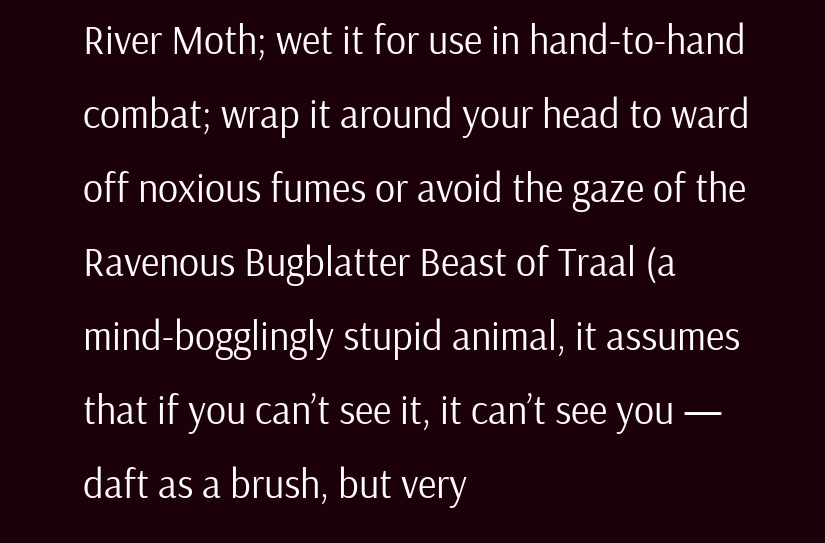River Moth; wet it for use in hand-to-hand combat; wrap it around your head to ward off noxious fumes or avoid the gaze of the Ravenous Bugblatter Beast of Traal (a mind-bogglingly stupid animal, it assumes that if you can’t see it, it can’t see you — daft as a brush, but very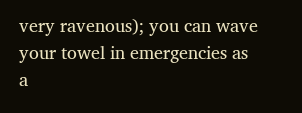very ravenous); you can wave your towel in emergencies as a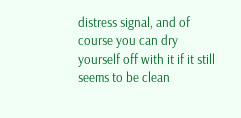distress signal, and of course you can dry yourself off with it if it still seems to be clean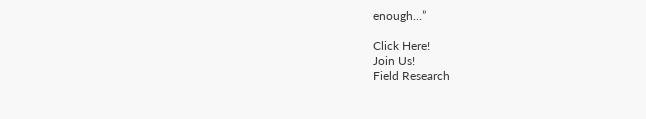enough…”

Click Here!
Join Us!
Field Research